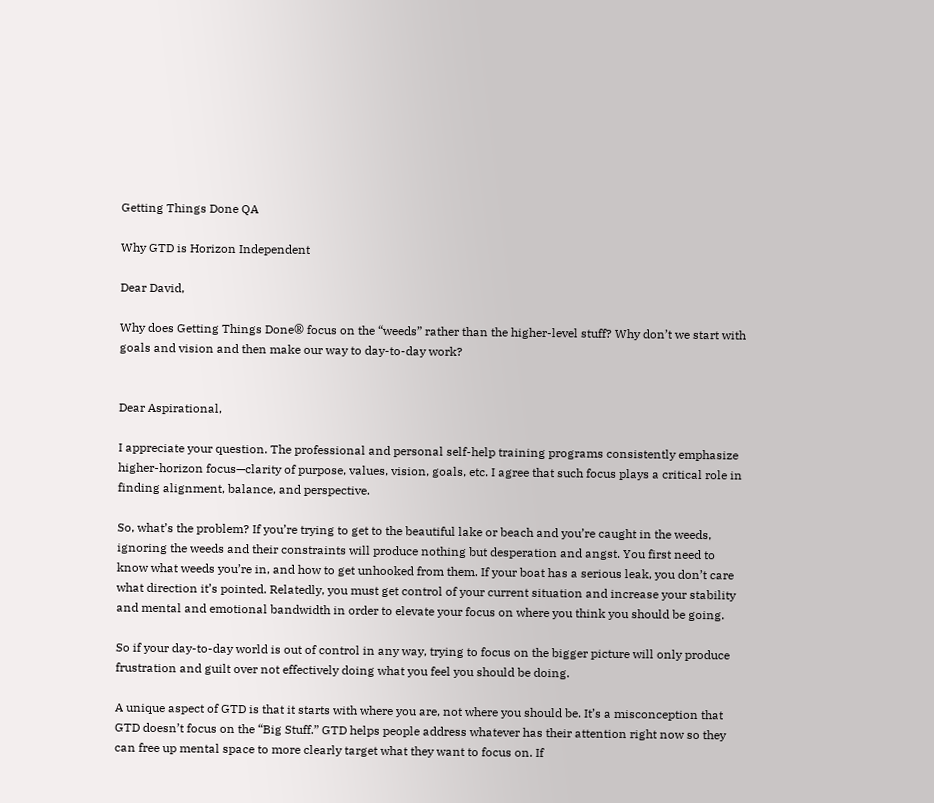Getting Things Done QA

Why GTD is Horizon Independent

Dear David,

Why does Getting Things Done® focus on the “weeds” rather than the higher-level stuff? Why don’t we start with goals and vision and then make our way to day-to-day work?


Dear Aspirational,

I appreciate your question. The professional and personal self-help training programs consistently emphasize higher-horizon focus—clarity of purpose, values, vision, goals, etc. I agree that such focus plays a critical role in finding alignment, balance, and perspective.

So, what’s the problem? If you’re trying to get to the beautiful lake or beach and you’re caught in the weeds, ignoring the weeds and their constraints will produce nothing but desperation and angst. You first need to know what weeds you’re in, and how to get unhooked from them. If your boat has a serious leak, you don’t care what direction it’s pointed. Relatedly, you must get control of your current situation and increase your stability and mental and emotional bandwidth in order to elevate your focus on where you think you should be going.

So if your day-to-day world is out of control in any way, trying to focus on the bigger picture will only produce frustration and guilt over not effectively doing what you feel you should be doing.

A unique aspect of GTD is that it starts with where you are, not where you should be. It’s a misconception that GTD doesn’t focus on the “Big Stuff.” GTD helps people address whatever has their attention right now so they can free up mental space to more clearly target what they want to focus on. If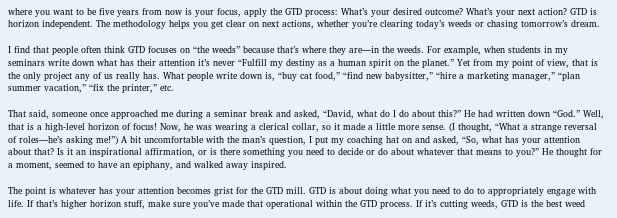where you want to be five years from now is your focus, apply the GTD process: What’s your desired outcome? What’s your next action? GTD is horizon independent. The methodology helps you get clear on next actions, whether you’re clearing today’s weeds or chasing tomorrow’s dream.

I find that people often think GTD focuses on “the weeds” because that’s where they are—in the weeds. For example, when students in my seminars write down what has their attention it’s never “Fulfill my destiny as a human spirit on the planet.” Yet from my point of view, that is the only project any of us really has. What people write down is, “buy cat food,” “find new babysitter,” “hire a marketing manager,” “plan summer vacation,” “fix the printer,” etc.

That said, someone once approached me during a seminar break and asked, “David, what do I do about this?” He had written down “God.” Well, that is a high-level horizon of focus! Now, he was wearing a clerical collar, so it made a little more sense. (I thought, “What a strange reversal of roles—he’s asking me!”) A bit uncomfortable with the man’s question, I put my coaching hat on and asked, “So, what has your attention about that? Is it an inspirational affirmation, or is there something you need to decide or do about whatever that means to you?” He thought for a moment, seemed to have an epiphany, and walked away inspired.

The point is whatever has your attention becomes grist for the GTD mill. GTD is about doing what you need to do to appropriately engage with life. If that’s higher horizon stuff, make sure you’ve made that operational within the GTD process. If it’s cutting weeds, GTD is the best weed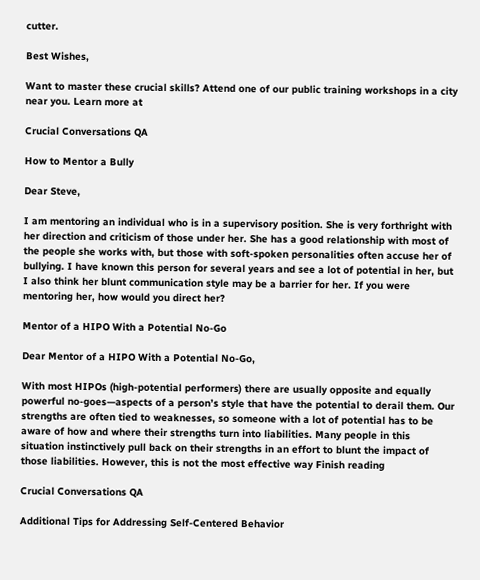cutter.

Best Wishes,

Want to master these crucial skills? Attend one of our public training workshops in a city near you. Learn more at

Crucial Conversations QA

How to Mentor a Bully

Dear Steve,

I am mentoring an individual who is in a supervisory position. She is very forthright with her direction and criticism of those under her. She has a good relationship with most of the people she works with, but those with soft-spoken personalities often accuse her of bullying. I have known this person for several years and see a lot of potential in her, but I also think her blunt communication style may be a barrier for her. If you were mentoring her, how would you direct her?

Mentor of a HIPO With a Potential No-Go

Dear Mentor of a HIPO With a Potential No-Go,

With most HIPOs (high-potential performers) there are usually opposite and equally powerful no-goes—aspects of a person’s style that have the potential to derail them. Our strengths are often tied to weaknesses, so someone with a lot of potential has to be aware of how and where their strengths turn into liabilities. Many people in this situation instinctively pull back on their strengths in an effort to blunt the impact of those liabilities. However, this is not the most effective way Finish reading

Crucial Conversations QA

Additional Tips for Addressing Self-Centered Behavior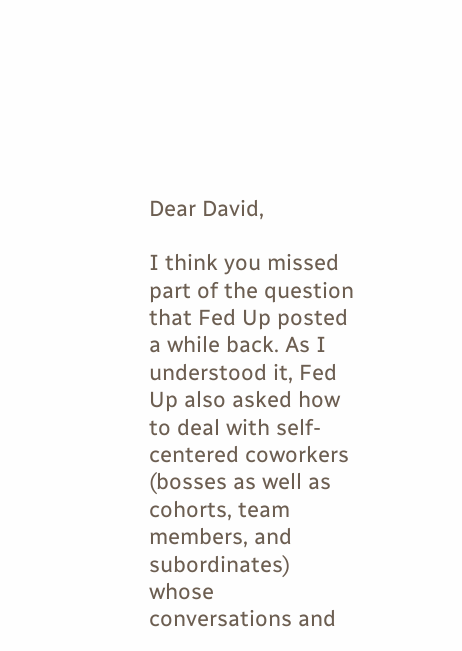Dear David,

I think you missed part of the question that Fed Up posted a while back. As I understood it, Fed Up also asked how to deal with self-centered coworkers (bosses as well as cohorts, team members, and subordinates) whose conversations and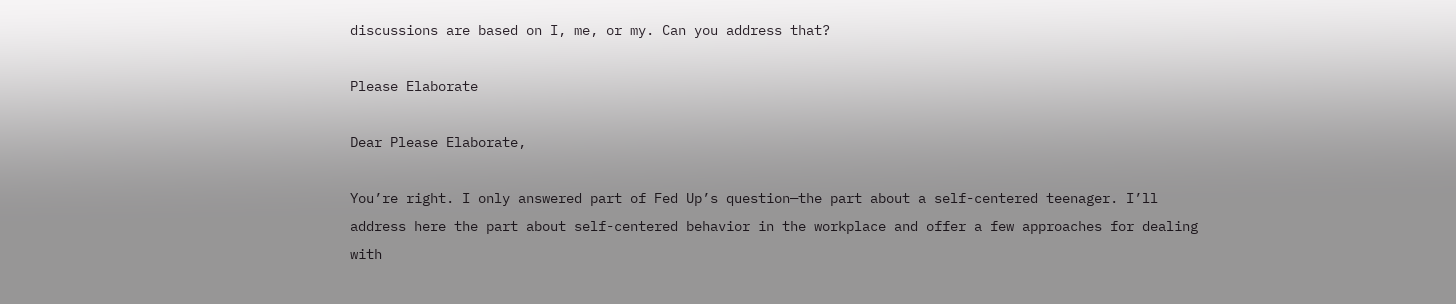discussions are based on I, me, or my. Can you address that?

Please Elaborate

Dear Please Elaborate,

You’re right. I only answered part of Fed Up’s question—the part about a self-centered teenager. I’ll address here the part about self-centered behavior in the workplace and offer a few approaches for dealing with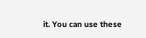it. You can use these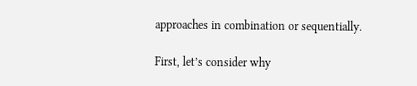approaches in combination or sequentially.

First, let’s consider why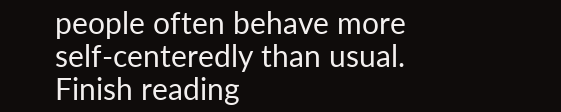people often behave more self-centeredly than usual. Finish reading